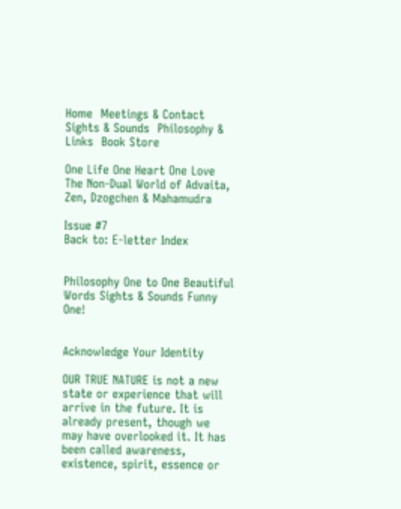Home  Meetings & Contact  Sights & Sounds  Philosophy & Links  Book Store

One Life One Heart One Love
The Non-Dual World of Advaita, Zen, Dzogchen & Mahamudra

Issue #7
Back to: E-letter Index


Philosophy One to One Beautiful Words Sights & Sounds Funny One!


Acknowledge Your Identity

OUR TRUE NATURE is not a new state or experience that will arrive in the future. It is already present, though we may have overlooked it. It has been called awareness, existence, spirit, essence or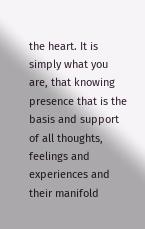the heart. It is simply what you are, that knowing presence that is the basis and support of all thoughts, feelings and experiences and their manifold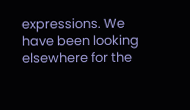expressions. We have been looking elsewhere for the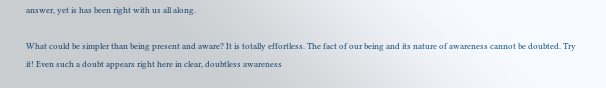answer, yet is has been right with us all along.

What could be simpler than being present and aware? It is totally effortless. The fact of our being and its nature of awareness cannot be doubted. Try it! Even such a doubt appears right here in clear, doubtless awareness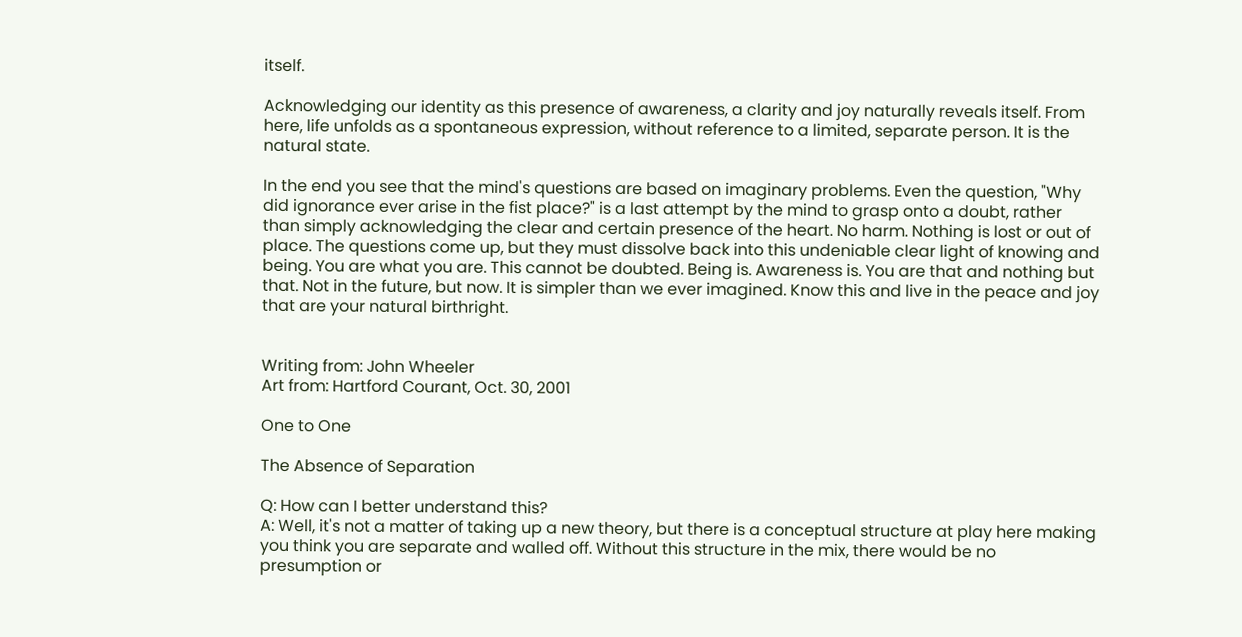itself.

Acknowledging our identity as this presence of awareness, a clarity and joy naturally reveals itself. From here, life unfolds as a spontaneous expression, without reference to a limited, separate person. It is the natural state.

In the end you see that the mind's questions are based on imaginary problems. Even the question, "Why did ignorance ever arise in the fist place?" is a last attempt by the mind to grasp onto a doubt, rather than simply acknowledging the clear and certain presence of the heart. No harm. Nothing is lost or out of place. The questions come up, but they must dissolve back into this undeniable clear light of knowing and being. You are what you are. This cannot be doubted. Being is. Awareness is. You are that and nothing but that. Not in the future, but now. It is simpler than we ever imagined. Know this and live in the peace and joy that are your natural birthright.


Writing from: John Wheeler
Art from: Hartford Courant, Oct. 30, 2001

One to One

The Absence of Separation

Q: How can I better understand this?
A: Well, it's not a matter of taking up a new theory, but there is a conceptual structure at play here making you think you are separate and walled off. Without this structure in the mix, there would be no presumption or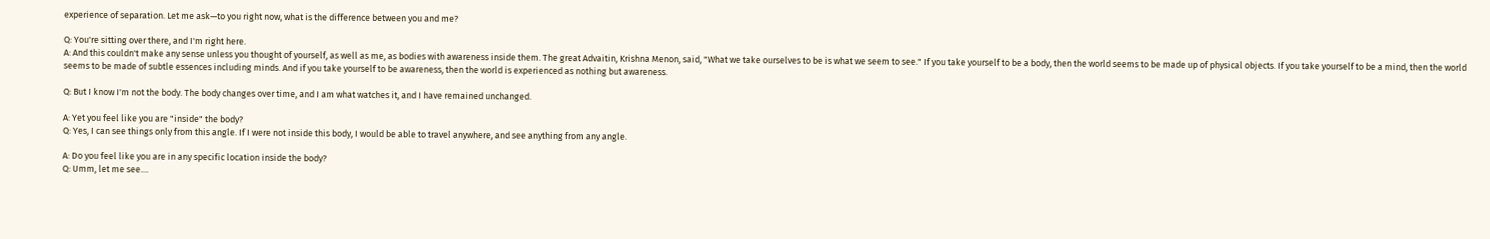experience of separation. Let me ask—to you right now, what is the difference between you and me?

Q: You're sitting over there, and I'm right here.
A: And this couldn't make any sense unless you thought of yourself, as well as me, as bodies with awareness inside them. The great Advaitin, Krishna Menon, said, "What we take ourselves to be is what we seem to see." If you take yourself to be a body, then the world seems to be made up of physical objects. If you take yourself to be a mind, then the world seems to be made of subtle essences including minds. And if you take yourself to be awareness, then the world is experienced as nothing but awareness.

Q: But I know I'm not the body. The body changes over time, and I am what watches it, and I have remained unchanged.

A: Yet you feel like you are "inside" the body?
Q: Yes, I can see things only from this angle. If I were not inside this body, I would be able to travel anywhere, and see anything from any angle.

A: Do you feel like you are in any specific location inside the body?
Q: Umm, let me see....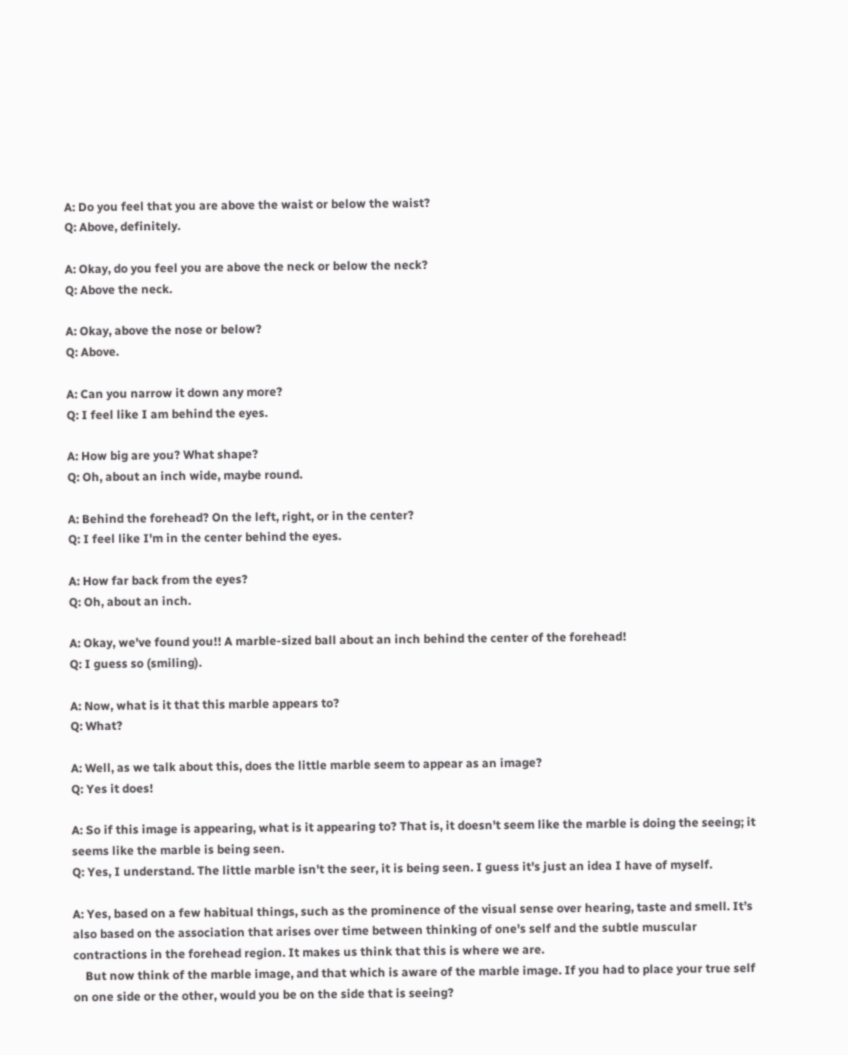A: Do you feel that you are above the waist or below the waist?
Q: Above, definitely.

A: Okay, do you feel you are above the neck or below the neck?
Q: Above the neck.

A: Okay, above the nose or below?
Q: Above.

A: Can you narrow it down any more?
Q: I feel like I am behind the eyes.

A: How big are you? What shape?
Q: Oh, about an inch wide, maybe round.

A: Behind the forehead? On the left, right, or in the center?
Q: I feel like I'm in the center behind the eyes.

A: How far back from the eyes?
Q: Oh, about an inch.

A: Okay, we've found you!! A marble-sized ball about an inch behind the center of the forehead!
Q: I guess so (smiling).

A: Now, what is it that this marble appears to?
Q: What?

A: Well, as we talk about this, does the little marble seem to appear as an image?
Q: Yes it does!

A: So if this image is appearing, what is it appearing to? That is, it doesn't seem like the marble is doing the seeing; it seems like the marble is being seen.
Q: Yes, I understand. The little marble isn't the seer, it is being seen. I guess it's just an idea I have of myself.

A: Yes, based on a few habitual things, such as the prominence of the visual sense over hearing, taste and smell. It’s also based on the association that arises over time between thinking of one's self and the subtle muscular contractions in the forehead region. It makes us think that this is where we are.
    But now think of the marble image, and that which is aware of the marble image. If you had to place your true self on one side or the other, would you be on the side that is seeing?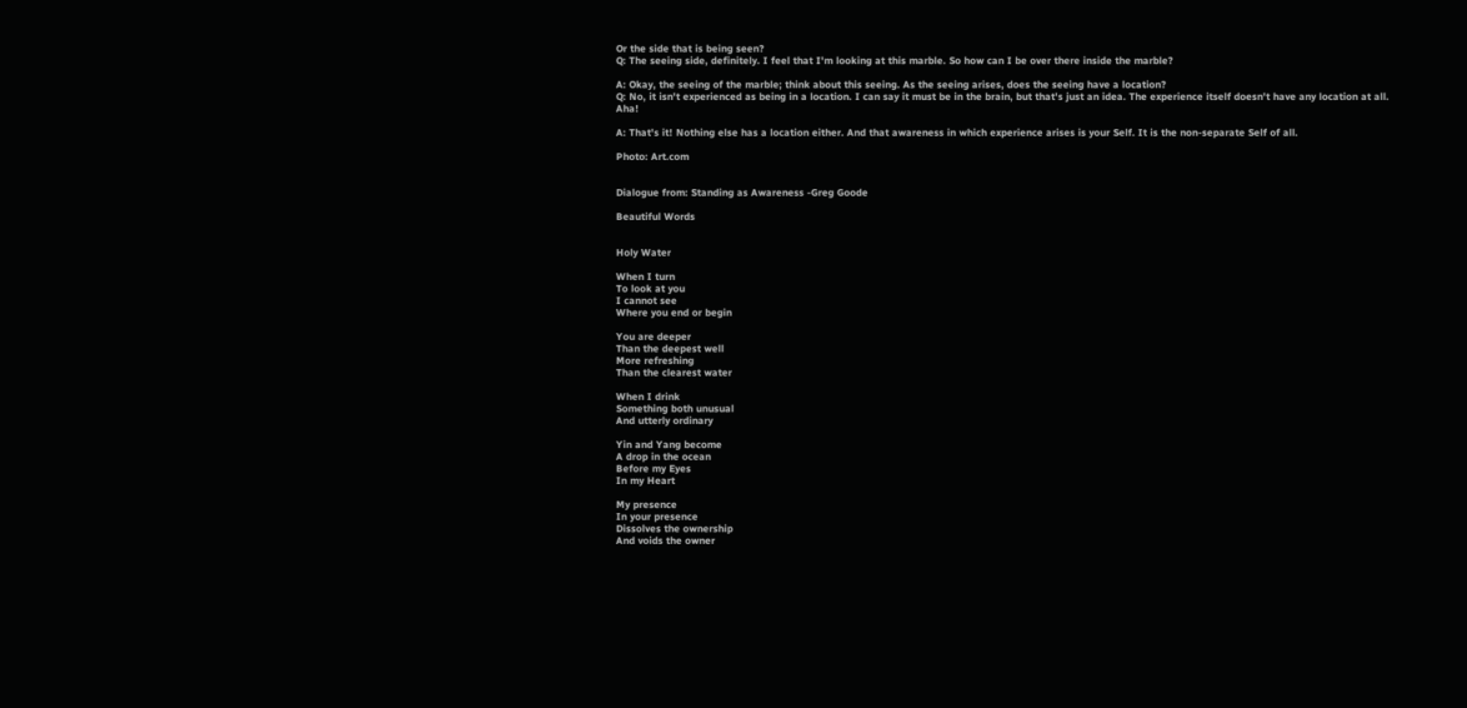Or the side that is being seen?
Q: The seeing side, definitely. I feel that I'm looking at this marble. So how can I be over there inside the marble?

A: Okay, the seeing of the marble; think about this seeing. As the seeing arises, does the seeing have a location?
Q: No, it isn't experienced as being in a location. I can say it must be in the brain, but that's just an idea. The experience itself doesn't have any location at all. Aha!

A: That's it! Nothing else has a location either. And that awareness in which experience arises is your Self. It is the non-separate Self of all.

Photo: Art.com


Dialogue from: Standing as Awareness -Greg Goode

Beautiful Words


Holy Water

When I turn
To look at you
I cannot see
Where you end or begin

You are deeper
Than the deepest well
More refreshing
Than the clearest water

When I drink
Something both unusual
And utterly ordinary

Yin and Yang become
A drop in the ocean
Before my Eyes
In my Heart

My presence
In your presence
Dissolves the ownership
And voids the owner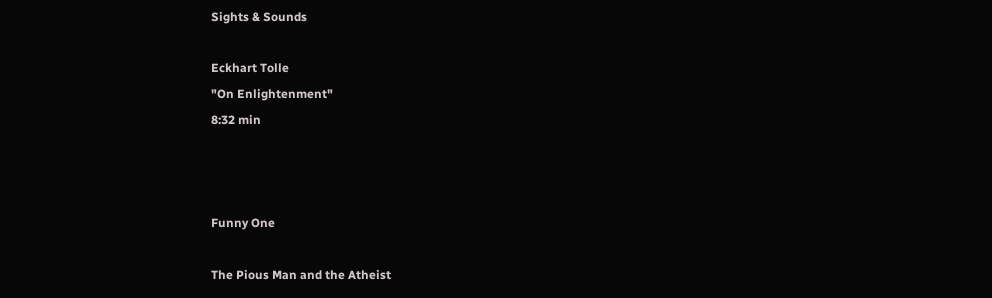Sights & Sounds

Eckhart Tolle
"On Enlightenment"
8:32 min



Funny One

The Pious Man and the Atheist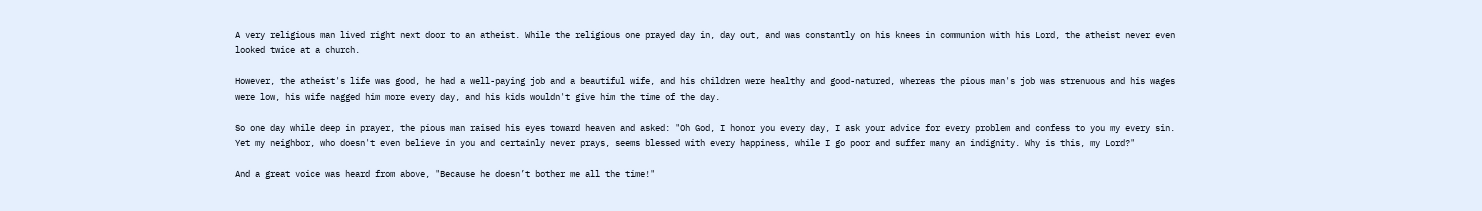A very religious man lived right next door to an atheist. While the religious one prayed day in, day out, and was constantly on his knees in communion with his Lord, the atheist never even looked twice at a church.

However, the atheist's life was good, he had a well-paying job and a beautiful wife, and his children were healthy and good-natured, whereas the pious man's job was strenuous and his wages were low, his wife nagged him more every day, and his kids wouldn't give him the time of the day.

So one day while deep in prayer, the pious man raised his eyes toward heaven and asked: "Oh God, I honor you every day, I ask your advice for every problem and confess to you my every sin. Yet my neighbor, who doesn't even believe in you and certainly never prays, seems blessed with every happiness, while I go poor and suffer many an indignity. Why is this, my Lord?"

And a great voice was heard from above, "Because he doesn’t bother me all the time!"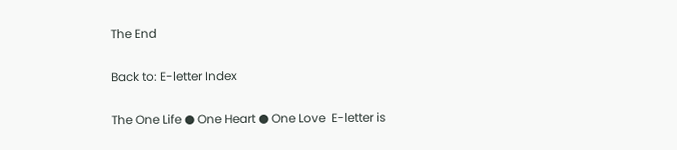The End

Back to: E-letter Index

The One Life ● One Heart ● One Love  E-letter is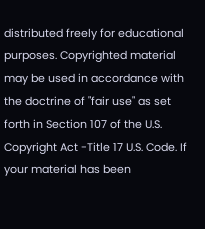distributed freely for educational purposes. Copyrighted material may be used in accordance with the doctrine of "fair use" as set forth in Section 107 of the U.S. Copyright Act -Title 17 U.S. Code. If your material has been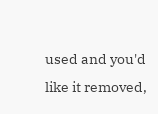used and you'd like it removed,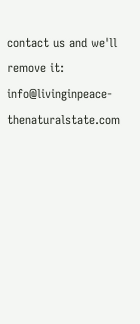contact us and we'll remove it: info@livinginpeace-thenaturalstate.com